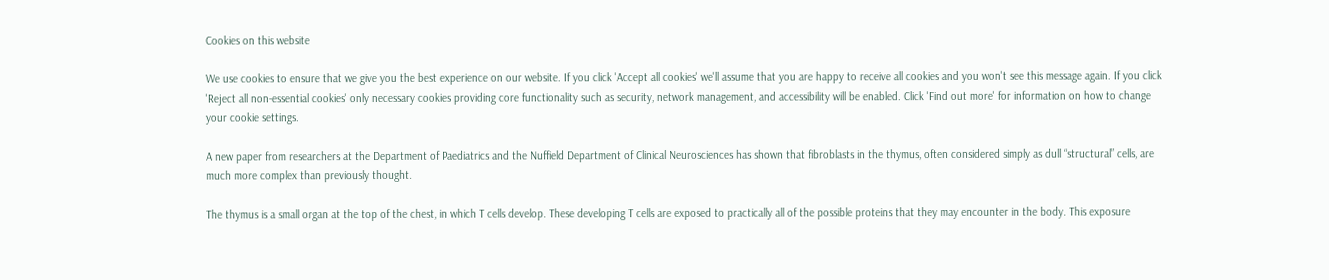Cookies on this website

We use cookies to ensure that we give you the best experience on our website. If you click 'Accept all cookies' we'll assume that you are happy to receive all cookies and you won't see this message again. If you click 'Reject all non-essential cookies' only necessary cookies providing core functionality such as security, network management, and accessibility will be enabled. Click 'Find out more' for information on how to change your cookie settings.

A new paper from researchers at the Department of Paediatrics and the Nuffield Department of Clinical Neurosciences has shown that fibroblasts in the thymus, often considered simply as dull “structural” cells, are much more complex than previously thought.

The thymus is a small organ at the top of the chest, in which T cells develop. These developing T cells are exposed to practically all of the possible proteins that they may encounter in the body. This exposure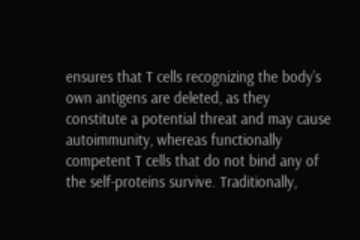ensures that T cells recognizing the body’s own antigens are deleted, as they constitute a potential threat and may cause autoimmunity, whereas functionally competent T cells that do not bind any of the self-proteins survive. Traditionally,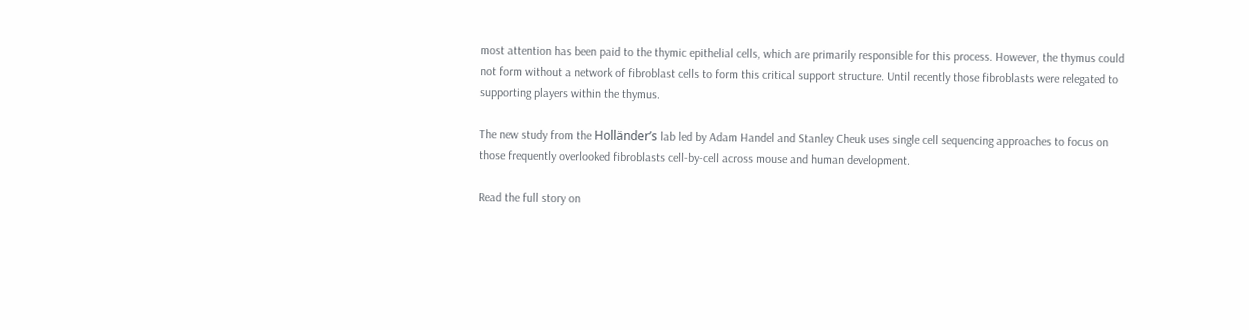most attention has been paid to the thymic epithelial cells, which are primarily responsible for this process. However, the thymus could not form without a network of fibroblast cells to form this critical support structure. Until recently those fibroblasts were relegated to supporting players within the thymus.

The new study from the Holländer’s lab led by Adam Handel and Stanley Cheuk uses single cell sequencing approaches to focus on those frequently overlooked fibroblasts cell-by-cell across mouse and human development.

Read the full story on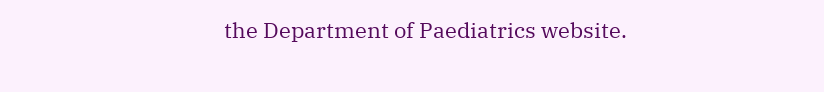the Department of Paediatrics website.